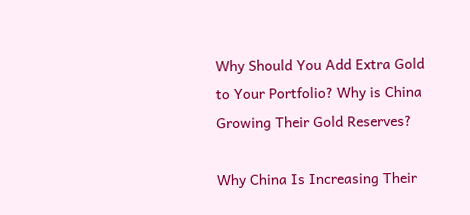Why Should You Add Extra Gold to Your Portfolio? Why is China Growing Their Gold Reserves?

Why China Is Increasing Their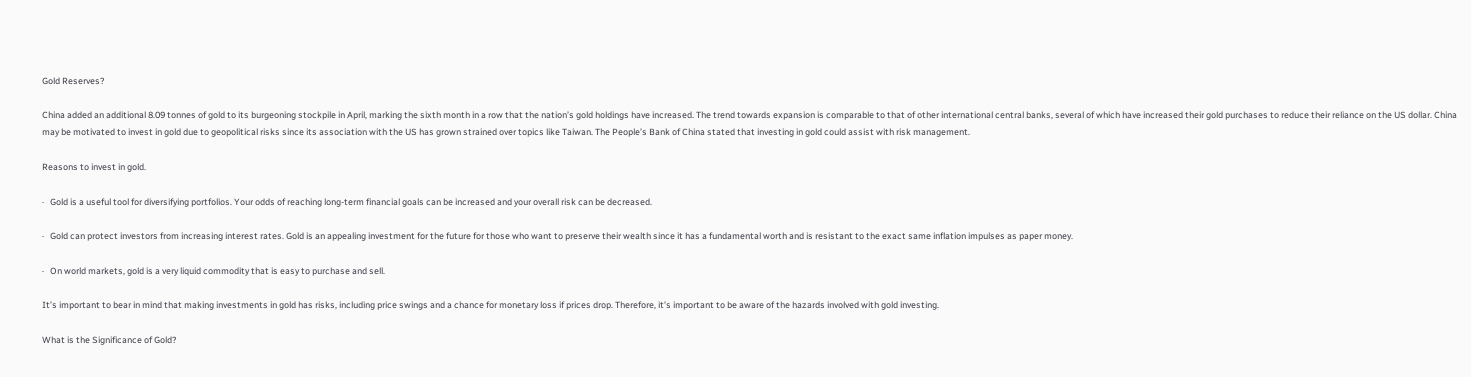Gold Reserves?

China added an additional 8.09 tonnes of gold to its burgeoning stockpile in April, marking the sixth month in a row that the nation’s gold holdings have increased. The trend towards expansion is comparable to that of other international central banks, several of which have increased their gold purchases to reduce their reliance on the US dollar. China may be motivated to invest in gold due to geopolitical risks since its association with the US has grown strained over topics like Taiwan. The People’s Bank of China stated that investing in gold could assist with risk management.

Reasons to invest in gold.

·   Gold is a useful tool for diversifying portfolios. Your odds of reaching long-term financial goals can be increased and your overall risk can be decreased.

·   Gold can protect investors from increasing interest rates. Gold is an appealing investment for the future for those who want to preserve their wealth since it has a fundamental worth and is resistant to the exact same inflation impulses as paper money.

·   On world markets, gold is a very liquid commodity that is easy to purchase and sell.

It’s important to bear in mind that making investments in gold has risks, including price swings and a chance for monetary loss if prices drop. Therefore, it’s important to be aware of the hazards involved with gold investing.

What is the Significance of Gold?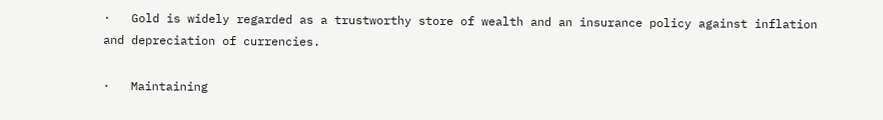·   Gold is widely regarded as a trustworthy store of wealth and an insurance policy against inflation and depreciation of currencies.

·   Maintaining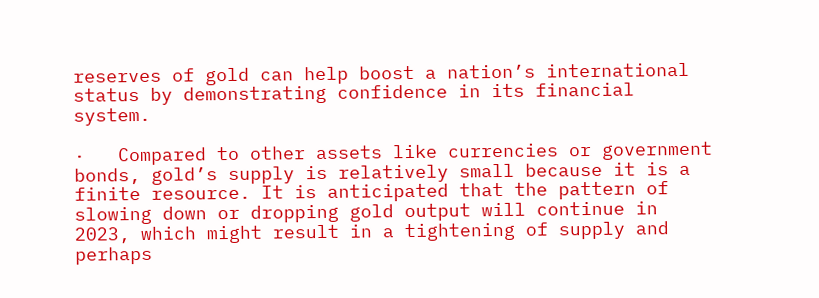reserves of gold can help boost a nation’s international status by demonstrating confidence in its financial system.

·   Compared to other assets like currencies or government bonds, gold’s supply is relatively small because it is a finite resource. It is anticipated that the pattern of slowing down or dropping gold output will continue in 2023, which might result in a tightening of supply and perhaps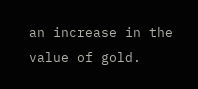an increase in the value of gold.